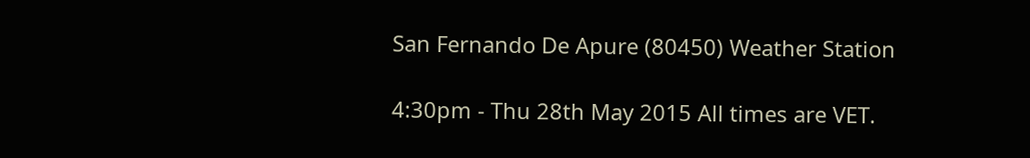San Fernando De Apure (80450) Weather Station

4:30pm - Thu 28th May 2015 All times are VET.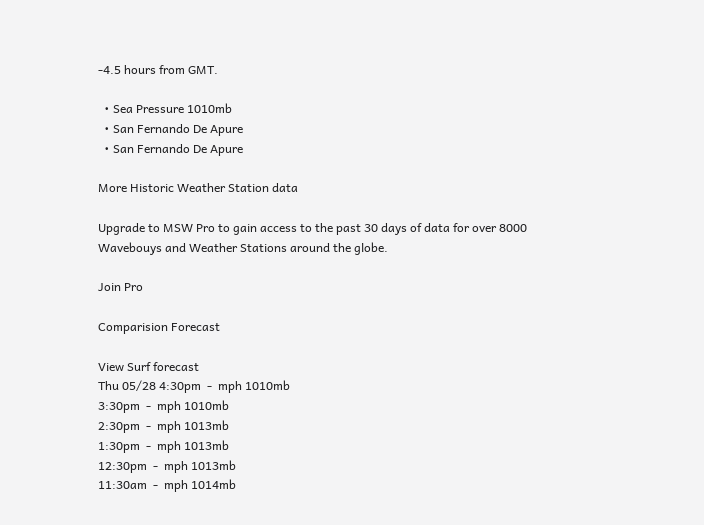-4.5 hours from GMT.

  • Sea Pressure 1010mb
  • San Fernando De Apure
  • San Fernando De Apure

More Historic Weather Station data

Upgrade to MSW Pro to gain access to the past 30 days of data for over 8000 Wavebouys and Weather Stations around the globe.

Join Pro

Comparision Forecast

View Surf forecast
Thu 05/28 4:30pm  -  mph 1010mb
3:30pm  -  mph 1010mb
2:30pm  -  mph 1013mb
1:30pm  -  mph 1013mb
12:30pm  -  mph 1013mb
11:30am  -  mph 1014mb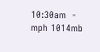10:30am  -  mph 1014mb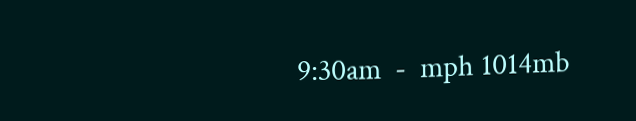9:30am  -  mph 1014mb